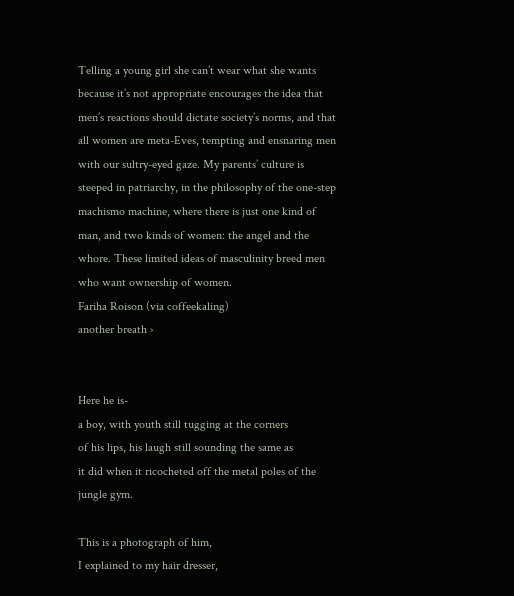Telling a young girl she can’t wear what she wants because it’s not appropriate encourages the idea that men’s reactions should dictate society’s norms, and that all women are meta-Eves, tempting and ensnaring men with our sultry-eyed gaze. My parents’ culture is steeped in patriarchy, in the philosophy of the one-step machismo machine, where there is just one kind of man, and two kinds of women: the angel and the whore. These limited ideas of masculinity breed men who want ownership of women.
Fariha Roison (via coffeekaling)
another breath ›


Here he is-
a boy, with youth still tugging at the corners
of his lips, his laugh still sounding the same as
it did when it ricocheted off the metal poles of the
jungle gym.

This is a photograph of him,
I explained to my hair dresser,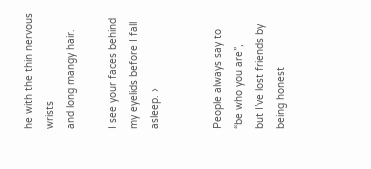he with the thin nervous wrists
and long mangy hair.

I see your faces behind my eyelids before I fall asleep. ›


People always say to “be who you are”,
but I’ve lost friends by being honest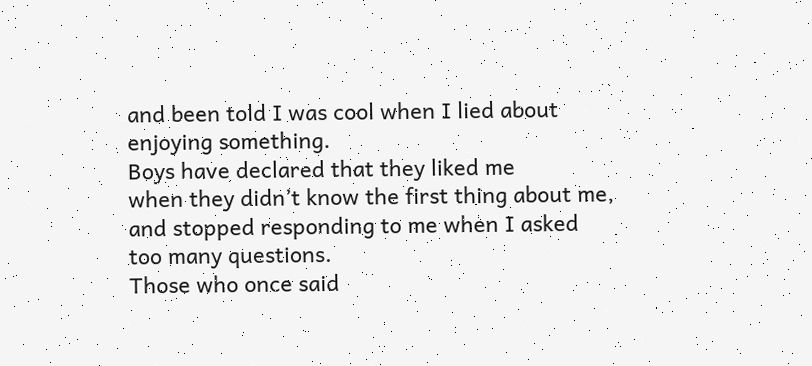and been told I was cool when I lied about
enjoying something.
Boys have declared that they liked me
when they didn’t know the first thing about me,
and stopped responding to me when I asked
too many questions.
Those who once said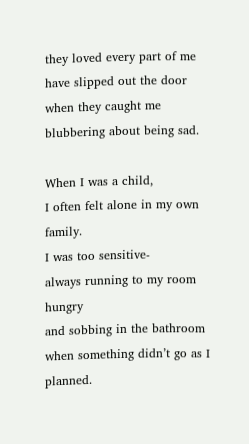they loved every part of me
have slipped out the door when they caught me
blubbering about being sad.

When I was a child,
I often felt alone in my own family.
I was too sensitive-
always running to my room hungry
and sobbing in the bathroom when something didn’t go as I planned.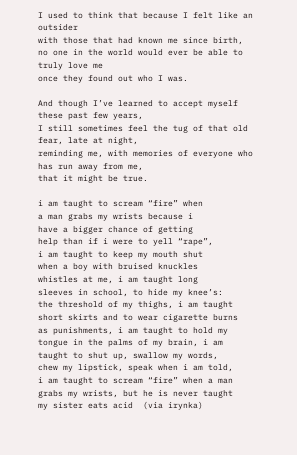I used to think that because I felt like an outsider
with those that had known me since birth,
no one in the world would ever be able to truly love me
once they found out who I was.

And though I’ve learned to accept myself these past few years,
I still sometimes feel the tug of that old fear, late at night,
reminding me, with memories of everyone who has run away from me,
that it might be true.

i am taught to scream “fire” when
a man grabs my wrists because i
have a bigger chance of getting
help than if i were to yell “rape”,
i am taught to keep my mouth shut
when a boy with bruised knuckles
whistles at me, i am taught long
sleeves in school, to hide my knee’s:
the threshold of my thighs, i am taught
short skirts and to wear cigarette burns
as punishments, i am taught to hold my
tongue in the palms of my brain, i am
taught to shut up, swallow my words,
chew my lipstick, speak when i am told,
i am taught to scream “fire” when a man
grabs my wrists, but he is never taught
my sister eats acid  (via irynka)